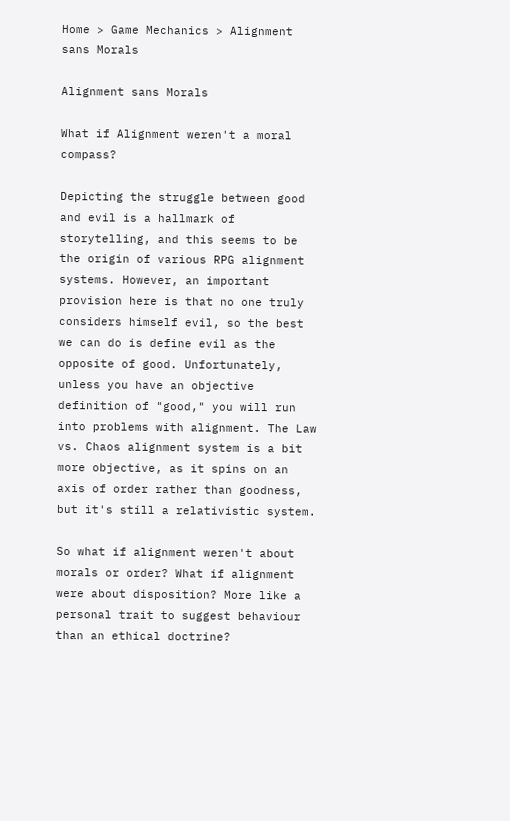Home > Game Mechanics > Alignment sans Morals

Alignment sans Morals

What if Alignment weren't a moral compass?

Depicting the struggle between good and evil is a hallmark of storytelling, and this seems to be the origin of various RPG alignment systems. However, an important provision here is that no one truly considers himself evil, so the best we can do is define evil as the opposite of good. Unfortunately, unless you have an objective definition of "good," you will run into problems with alignment. The Law vs. Chaos alignment system is a bit more objective, as it spins on an axis of order rather than goodness, but it's still a relativistic system.

So what if alignment weren't about morals or order? What if alignment were about disposition? More like a personal trait to suggest behaviour than an ethical doctrine?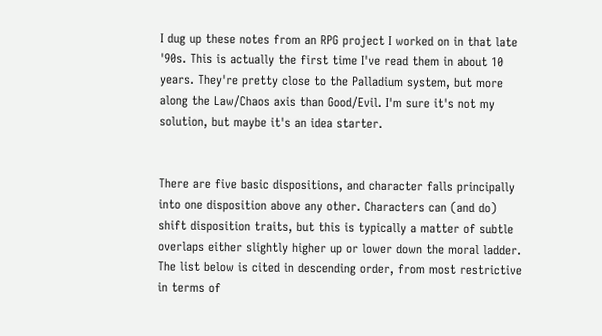I dug up these notes from an RPG project I worked on in that late '90s. This is actually the first time I've read them in about 10 years. They're pretty close to the Palladium system, but more along the Law/Chaos axis than Good/Evil. I'm sure it's not my solution, but maybe it's an idea starter.


There are five basic dispositions, and character falls principally into one disposition above any other. Characters can (and do) shift disposition traits, but this is typically a matter of subtle overlaps either slightly higher up or lower down the moral ladder. The list below is cited in descending order, from most restrictive in terms of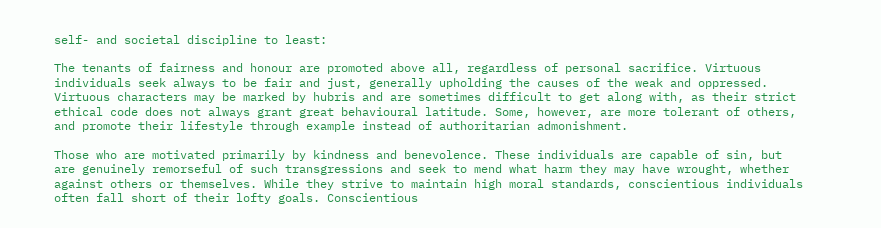self- and societal discipline to least:

The tenants of fairness and honour are promoted above all, regardless of personal sacrifice. Virtuous individuals seek always to be fair and just, generally upholding the causes of the weak and oppressed. Virtuous characters may be marked by hubris and are sometimes difficult to get along with, as their strict ethical code does not always grant great behavioural latitude. Some, however, are more tolerant of others, and promote their lifestyle through example instead of authoritarian admonishment.

Those who are motivated primarily by kindness and benevolence. These individuals are capable of sin, but are genuinely remorseful of such transgressions and seek to mend what harm they may have wrought, whether against others or themselves. While they strive to maintain high moral standards, conscientious individuals often fall short of their lofty goals. Conscientious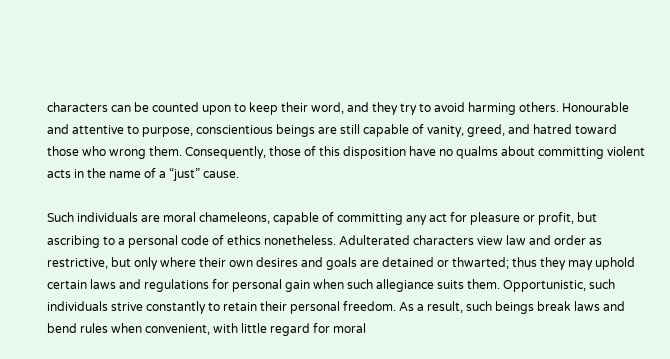characters can be counted upon to keep their word, and they try to avoid harming others. Honourable and attentive to purpose, conscientious beings are still capable of vanity, greed, and hatred toward those who wrong them. Consequently, those of this disposition have no qualms about committing violent acts in the name of a “just” cause.

Such individuals are moral chameleons, capable of committing any act for pleasure or profit, but ascribing to a personal code of ethics nonetheless. Adulterated characters view law and order as restrictive, but only where their own desires and goals are detained or thwarted; thus they may uphold certain laws and regulations for personal gain when such allegiance suits them. Opportunistic, such individuals strive constantly to retain their personal freedom. As a result, such beings break laws and bend rules when convenient, with little regard for moral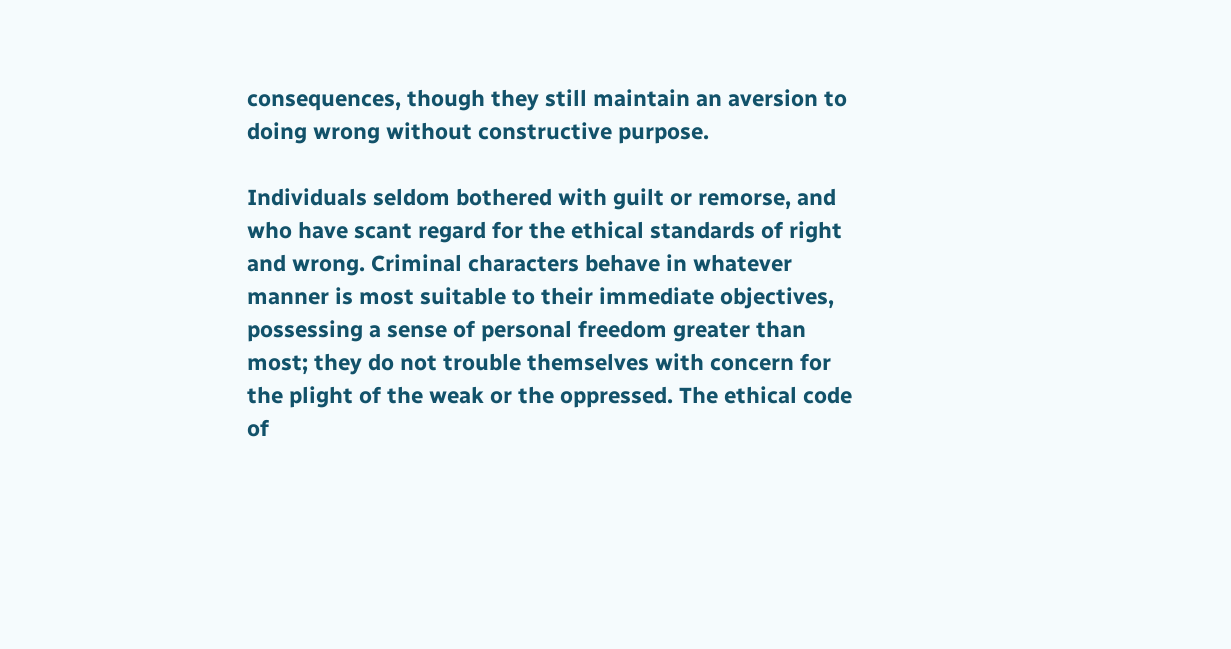consequences, though they still maintain an aversion to doing wrong without constructive purpose.

Individuals seldom bothered with guilt or remorse, and who have scant regard for the ethical standards of right and wrong. Criminal characters behave in whatever manner is most suitable to their immediate objectives, possessing a sense of personal freedom greater than most; they do not trouble themselves with concern for the plight of the weak or the oppressed. The ethical code of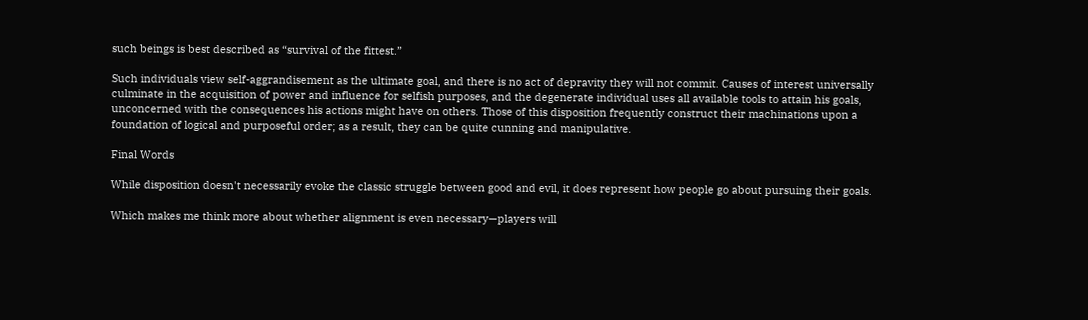such beings is best described as “survival of the fittest.”

Such individuals view self-aggrandisement as the ultimate goal, and there is no act of depravity they will not commit. Causes of interest universally culminate in the acquisition of power and influence for selfish purposes, and the degenerate individual uses all available tools to attain his goals, unconcerned with the consequences his actions might have on others. Those of this disposition frequently construct their machinations upon a foundation of logical and purposeful order; as a result, they can be quite cunning and manipulative.

Final Words

While disposition doesn't necessarily evoke the classic struggle between good and evil, it does represent how people go about pursuing their goals.

Which makes me think more about whether alignment is even necessary—players will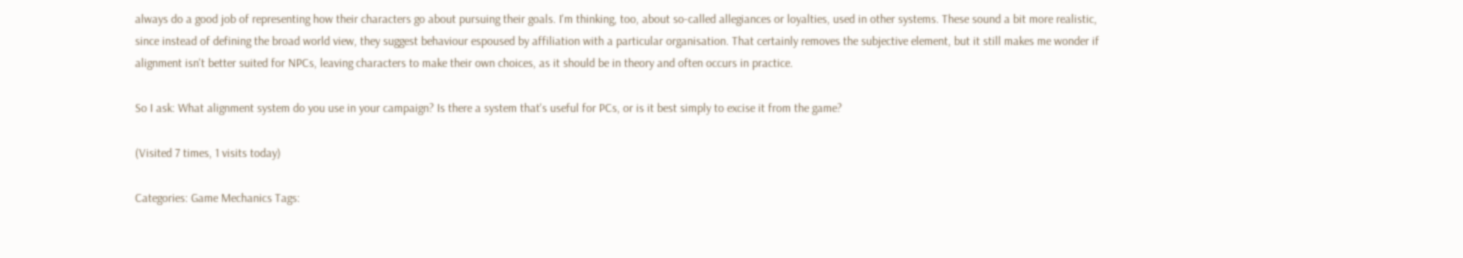always do a good job of representing how their characters go about pursuing their goals. I'm thinking, too, about so-called allegiances or loyalties, used in other systems. These sound a bit more realistic, since instead of defining the broad world view, they suggest behaviour espoused by affiliation with a particular organisation. That certainly removes the subjective element, but it still makes me wonder if alignment isn't better suited for NPCs, leaving characters to make their own choices, as it should be in theory and often occurs in practice.

So I ask: What alignment system do you use in your campaign? Is there a system that's useful for PCs, or is it best simply to excise it from the game?

(Visited 7 times, 1 visits today)

Categories: Game Mechanics Tags: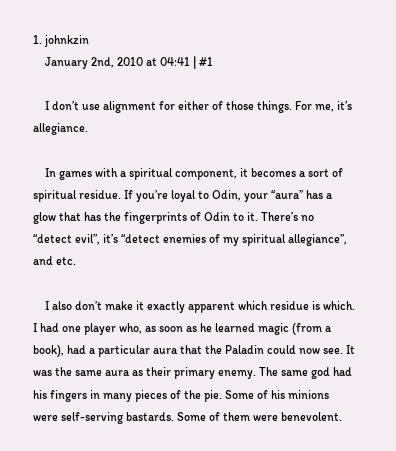1. johnkzin
    January 2nd, 2010 at 04:41 | #1

    I don’t use alignment for either of those things. For me, it’s allegiance.

    In games with a spiritual component, it becomes a sort of spiritual residue. If you’re loyal to Odin, your “aura” has a glow that has the fingerprints of Odin to it. There’s no “detect evil”, it’s “detect enemies of my spiritual allegiance”, and etc.

    I also don’t make it exactly apparent which residue is which. I had one player who, as soon as he learned magic (from a book), had a particular aura that the Paladin could now see. It was the same aura as their primary enemy. The same god had his fingers in many pieces of the pie. Some of his minions were self-serving bastards. Some of them were benevolent.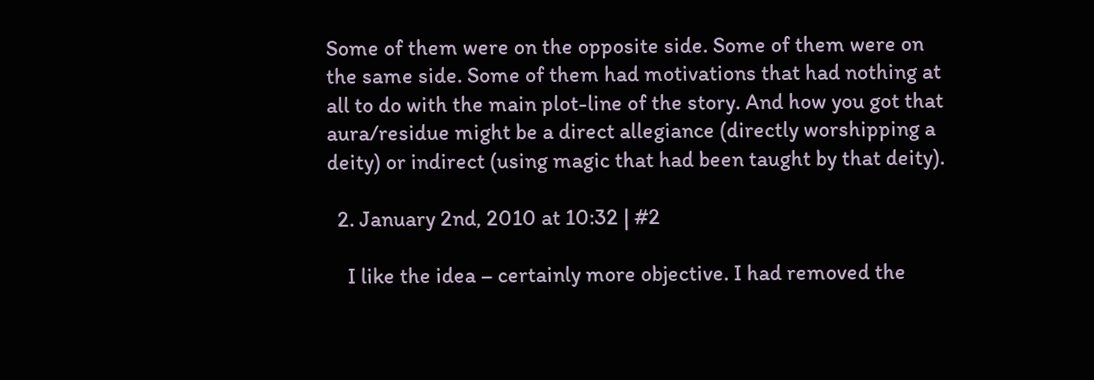Some of them were on the opposite side. Some of them were on the same side. Some of them had motivations that had nothing at all to do with the main plot-line of the story. And how you got that aura/residue might be a direct allegiance (directly worshipping a deity) or indirect (using magic that had been taught by that deity).

  2. January 2nd, 2010 at 10:32 | #2

    I like the idea – certainly more objective. I had removed the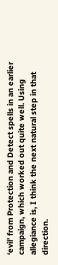‘evil’ from Protection and Detect spells in an earlier campaign, which worked out quite well. Using allegiance is, I think the next natural step in that direction.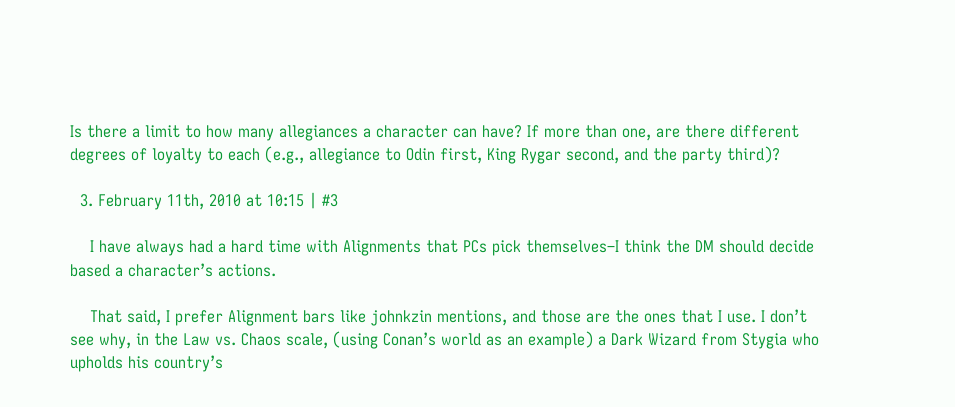Is there a limit to how many allegiances a character can have? If more than one, are there different degrees of loyalty to each (e.g., allegiance to Odin first, King Rygar second, and the party third)?

  3. February 11th, 2010 at 10:15 | #3

    I have always had a hard time with Alignments that PCs pick themselves–I think the DM should decide based a character’s actions.

    That said, I prefer Alignment bars like johnkzin mentions, and those are the ones that I use. I don’t see why, in the Law vs. Chaos scale, (using Conan’s world as an example) a Dark Wizard from Stygia who upholds his country’s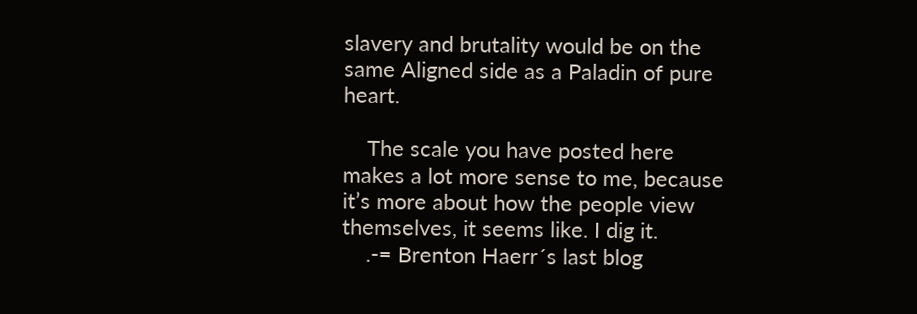slavery and brutality would be on the same Aligned side as a Paladin of pure heart.

    The scale you have posted here makes a lot more sense to me, because it’s more about how the people view themselves, it seems like. I dig it.
    .-= Brenton Haerr´s last blog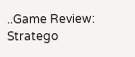..Game Review: Stratego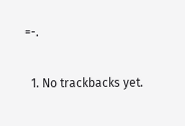=-.

  1. No trackbacks yet.